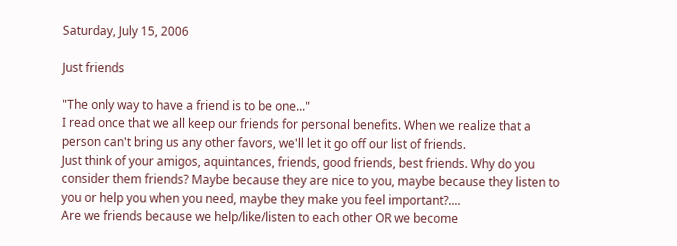Saturday, July 15, 2006

Just friends

"The only way to have a friend is to be one..."
I read once that we all keep our friends for personal benefits. When we realize that a person can't bring us any other favors, we'll let it go off our list of friends.
Just think of your amigos, aquintances, friends, good friends, best friends. Why do you consider them friends? Maybe because they are nice to you, maybe because they listen to you or help you when you need, maybe they make you feel important?....
Are we friends because we help/like/listen to each other OR we become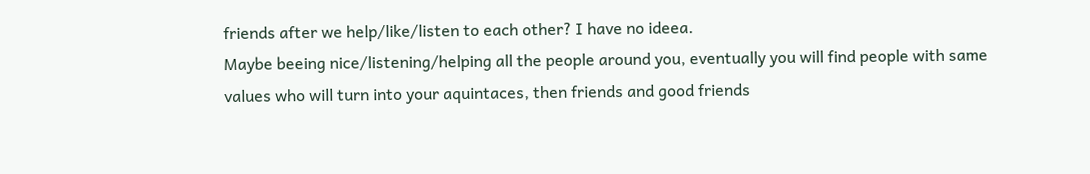friends after we help/like/listen to each other? I have no ideea.
Maybe beeing nice/listening/helping all the people around you, eventually you will find people with same values who will turn into your aquintaces, then friends and good friends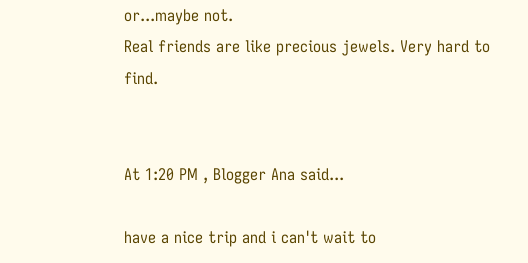or...maybe not.
Real friends are like precious jewels. Very hard to find.


At 1:20 PM , Blogger Ana said...

have a nice trip and i can't wait to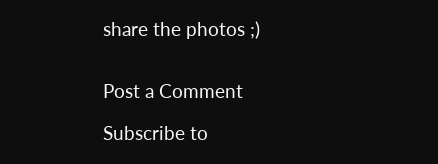share the photos ;)


Post a Comment

Subscribe to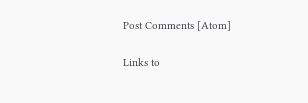Post Comments [Atom]

Links to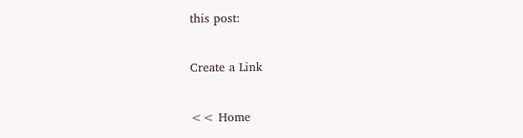this post:

Create a Link

<< Home